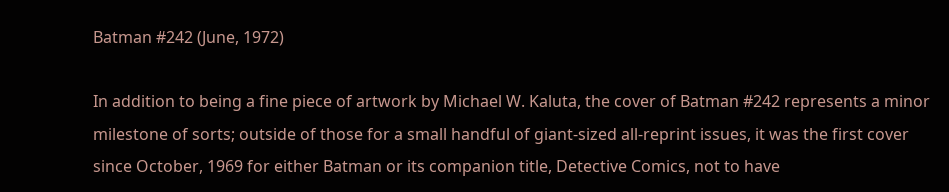Batman #242 (June, 1972)

In addition to being a fine piece of artwork by Michael W. Kaluta, the cover of Batman #242 represents a minor milestone of sorts; outside of those for a small handful of giant-sized all-reprint issues, it was the first cover since October, 1969 for either Batman or its companion title, Detective Comics, not to have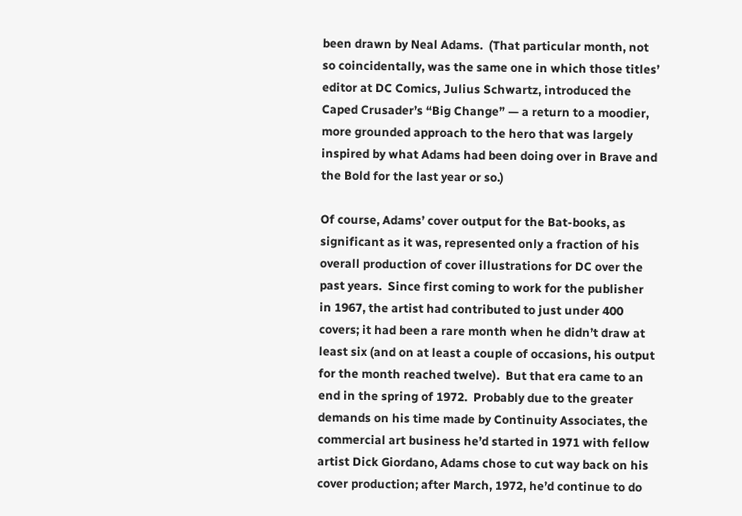been drawn by Neal Adams.  (That particular month, not so coincidentally, was the same one in which those titles’ editor at DC Comics, Julius Schwartz, introduced the Caped Crusader’s “Big Change” — a return to a moodier, more grounded approach to the hero that was largely inspired by what Adams had been doing over in Brave and the Bold for the last year or so.)

Of course, Adams’ cover output for the Bat-books, as significant as it was, represented only a fraction of his overall production of cover illustrations for DC over the past years.  Since first coming to work for the publisher in 1967, the artist had contributed to just under 400 covers; it had been a rare month when he didn’t draw at least six (and on at least a couple of occasions, his output for the month reached twelve).  But that era came to an end in the spring of 1972.  Probably due to the greater demands on his time made by Continuity Associates, the commercial art business he’d started in 1971 with fellow artist Dick Giordano, Adams chose to cut way back on his cover production; after March, 1972, he’d continue to do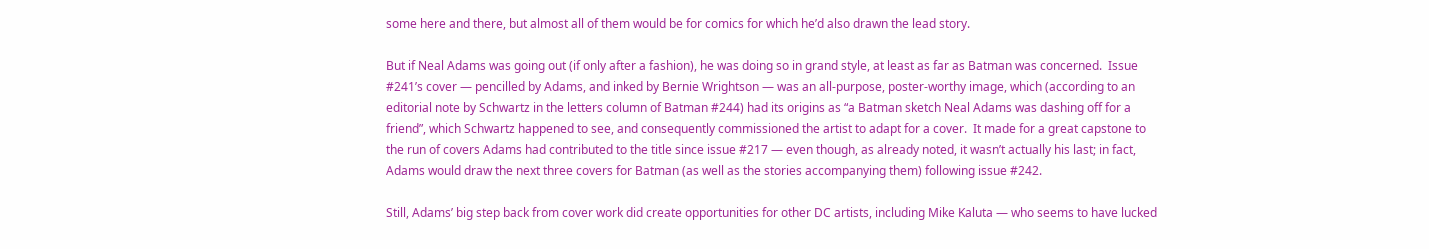some here and there, but almost all of them would be for comics for which he’d also drawn the lead story.

But if Neal Adams was going out (if only after a fashion), he was doing so in grand style, at least as far as Batman was concerned.  Issue #241’s cover — pencilled by Adams, and inked by Bernie Wrightson — was an all-purpose, poster-worthy image, which (according to an editorial note by Schwartz in the letters column of Batman #244) had its origins as “a Batman sketch Neal Adams was dashing off for a friend”, which Schwartz happened to see, and consequently commissioned the artist to adapt for a cover.  It made for a great capstone to the run of covers Adams had contributed to the title since issue #217 — even though, as already noted, it wasn’t actually his last; in fact, Adams would draw the next three covers for Batman (as well as the stories accompanying them) following issue #242.

Still, Adams’ big step back from cover work did create opportunities for other DC artists, including Mike Kaluta — who seems to have lucked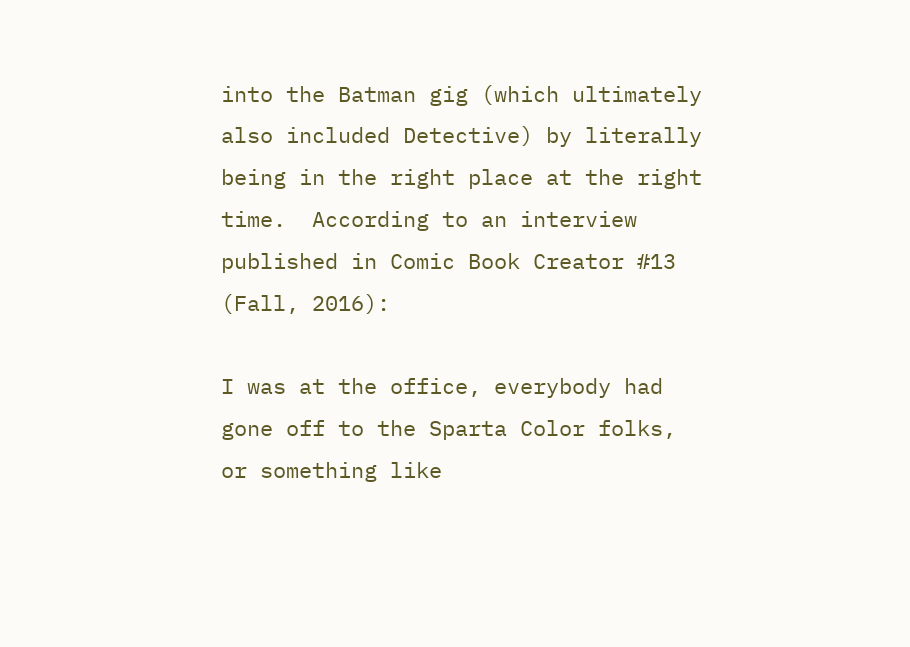into the Batman gig (which ultimately also included Detective) by literally being in the right place at the right time.  According to an interview published in Comic Book Creator #13 (Fall, 2016):

I was at the office, everybody had gone off to the Sparta Color folks, or something like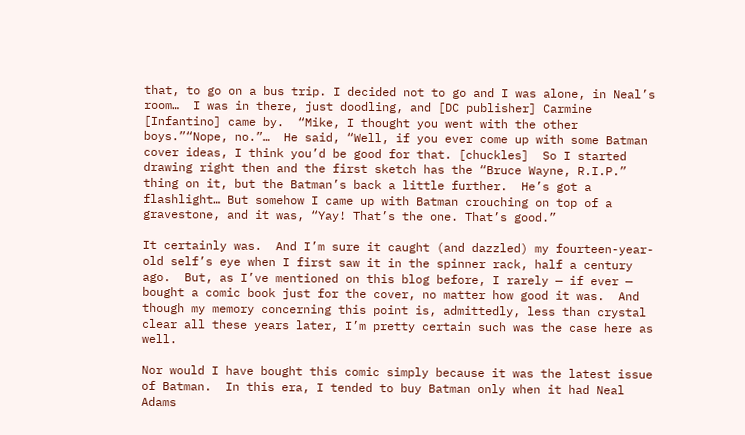that, to go on a bus trip. I decided not to go and I was alone, in Neal’s room…  I was in there, just doodling, and [DC publisher] Carmine [Infantino] came by.  “Mike, I thought you went with the other boys.”“Nope, no.”…  He said, “Well, if you ever come up with some Batman cover ideas, I think you’d be good for that. [chuckles]  So I started drawing right then and the first sketch has the “Bruce Wayne, R.I.P.” thing on it, but the Batman’s back a little further.  He’s got a flashlight… But somehow I came up with Batman crouching on top of a gravestone, and it was, “Yay! That’s the one. That’s good.”

It certainly was.  And I’m sure it caught (and dazzled) my fourteen-year-old self’s eye when I first saw it in the spinner rack, half a century ago.  But, as I’ve mentioned on this blog before, I rarely — if ever — bought a comic book just for the cover, no matter how good it was.  And though my memory concerning this point is, admittedly, less than crystal clear all these years later, I’m pretty certain such was the case here as well.

Nor would I have bought this comic simply because it was the latest issue of Batman.  In this era, I tended to buy Batman only when it had Neal Adams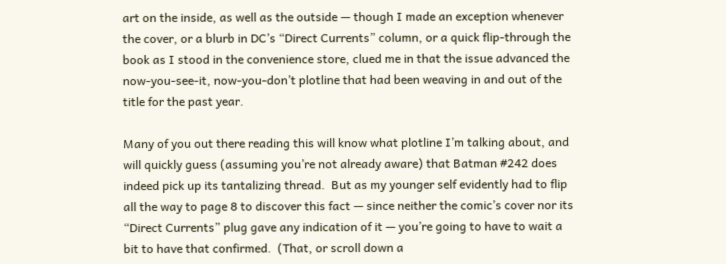art on the inside, as well as the outside — though I made an exception whenever the cover, or a blurb in DC’s “Direct Currents” column, or a quick flip-through the book as I stood in the convenience store, clued me in that the issue advanced the now-you-see-it, now-you-don’t plotline that had been weaving in and out of the title for the past year.

Many of you out there reading this will know what plotline I’m talking about, and will quickly guess (assuming you’re not already aware) that Batman #242 does indeed pick up its tantalizing thread.  But as my younger self evidently had to flip all the way to page 8 to discover this fact — since neither the comic’s cover nor its “Direct Currents” plug gave any indication of it — you’re going to have to wait a bit to have that confirmed.  (That, or scroll down a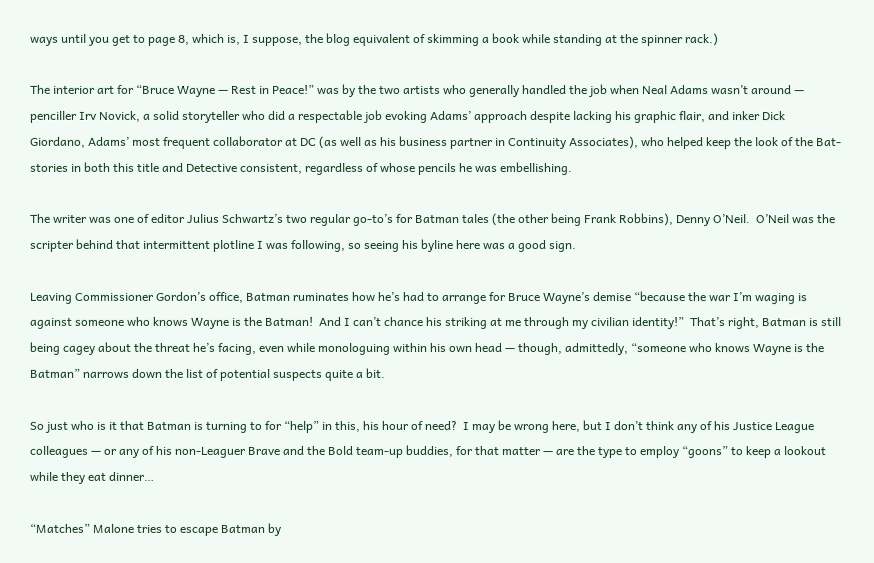ways until you get to page 8, which is, I suppose, the blog equivalent of skimming a book while standing at the spinner rack.)

The interior art for “Bruce Wayne — Rest in Peace!” was by the two artists who generally handled the job when Neal Adams wasn’t around — penciller Irv Novick, a solid storyteller who did a respectable job evoking Adams’ approach despite lacking his graphic flair, and inker Dick Giordano, Adams’ most frequent collaborator at DC (as well as his business partner in Continuity Associates), who helped keep the look of the Bat-stories in both this title and Detective consistent, regardless of whose pencils he was embellishing.

The writer was one of editor Julius Schwartz’s two regular go-to’s for Batman tales (the other being Frank Robbins), Denny O’Neil.  O’Neil was the scripter behind that intermittent plotline I was following, so seeing his byline here was a good sign.

Leaving Commissioner Gordon’s office, Batman ruminates how he’s had to arrange for Bruce Wayne’s demise “because the war I’m waging is against someone who knows Wayne is the Batman!  And I can’t chance his striking at me through my civilian identity!”  That’s right, Batman is still being cagey about the threat he’s facing, even while monologuing within his own head — though, admittedly, “someone who knows Wayne is the Batman” narrows down the list of potential suspects quite a bit.

So just who is it that Batman is turning to for “help” in this, his hour of need?  I may be wrong here, but I don’t think any of his Justice League colleagues — or any of his non-Leaguer Brave and the Bold team-up buddies, for that matter — are the type to employ “goons” to keep a lookout while they eat dinner…

“Matches” Malone tries to escape Batman by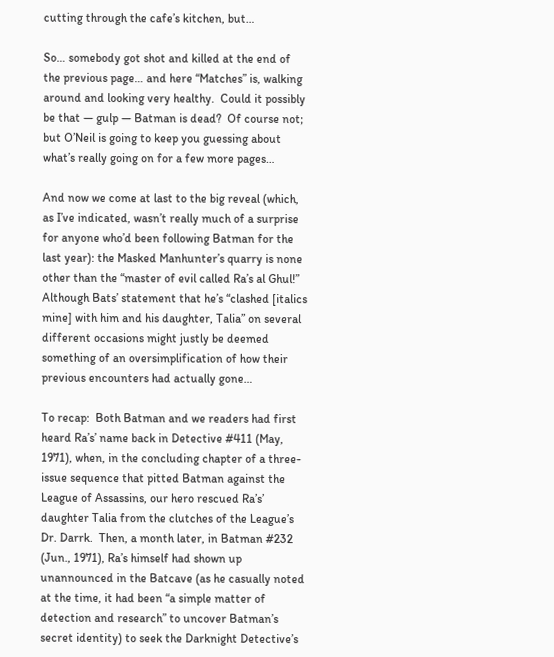cutting through the cafe’s kitchen, but…

So… somebody got shot and killed at the end of the previous page… and here “Matches” is, walking around and looking very healthy.  Could it possibly be that — gulp — Batman is dead?  Of course not; but O’Neil is going to keep you guessing about what’s really going on for a few more pages…

And now we come at last to the big reveal (which, as I’ve indicated, wasn’t really much of a surprise for anyone who’d been following Batman for the last year): the Masked Manhunter’s quarry is none other than the “master of evil called Ra’s al Ghul!”  Although Bats’ statement that he’s “clashed [italics mine] with him and his daughter, Talia” on several different occasions might justly be deemed something of an oversimplification of how their previous encounters had actually gone…

To recap:  Both Batman and we readers had first heard Ra’s’ name back in Detective #411 (May, 1971), when, in the concluding chapter of a three-issue sequence that pitted Batman against the League of Assassins, our hero rescued Ra’s’ daughter Talia from the clutches of the League’s Dr. Darrk.  Then, a month later, in Batman #232 (Jun., 1971), Ra’s himself had shown up unannounced in the Batcave (as he casually noted at the time, it had been “a simple matter of detection and research” to uncover Batman’s secret identity) to seek the Darknight Detective’s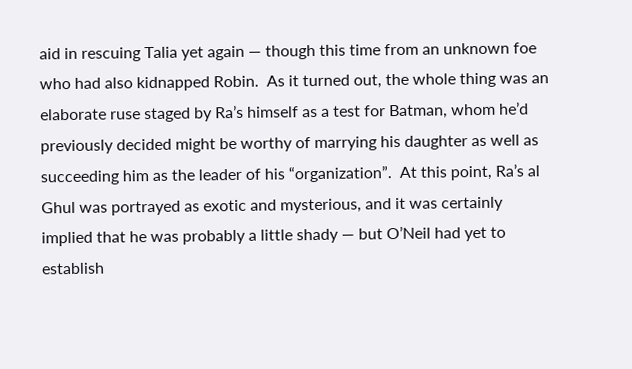aid in rescuing Talia yet again — though this time from an unknown foe who had also kidnapped Robin.  As it turned out, the whole thing was an elaborate ruse staged by Ra’s himself as a test for Batman, whom he’d previously decided might be worthy of marrying his daughter as well as succeeding him as the leader of his “organization”.  At this point, Ra’s al Ghul was portrayed as exotic and mysterious, and it was certainly implied that he was probably a little shady — but O’Neil had yet to establish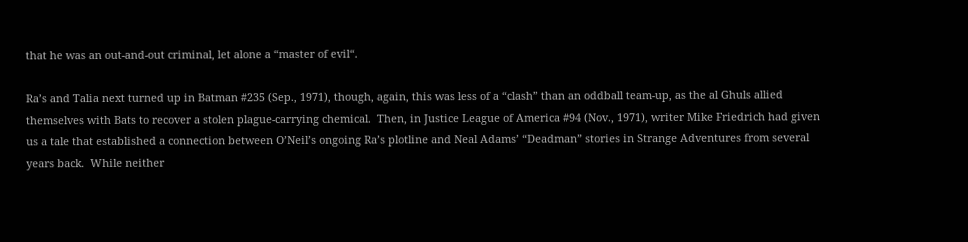that he was an out-and-out criminal, let alone a “master of evil“.

Ra’s and Talia next turned up in Batman #235 (Sep., 1971), though, again, this was less of a “clash” than an oddball team-up, as the al Ghuls allied themselves with Bats to recover a stolen plague-carrying chemical.  Then, in Justice League of America #94 (Nov., 1971), writer Mike Friedrich had given us a tale that established a connection between O’Neil’s ongoing Ra’s plotline and Neal Adams’ “Deadman” stories in Strange Adventures from several years back.  While neither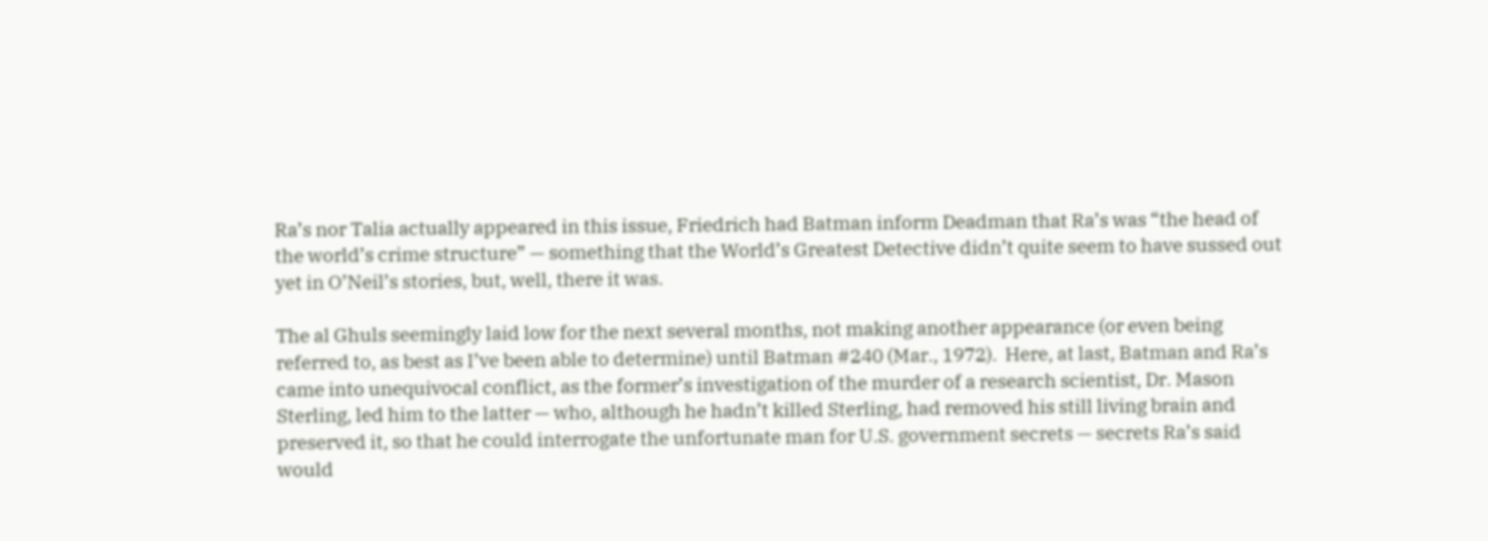Ra’s nor Talia actually appeared in this issue, Friedrich had Batman inform Deadman that Ra’s was “the head of the world’s crime structure” — something that the World’s Greatest Detective didn’t quite seem to have sussed out yet in O’Neil’s stories, but, well, there it was.

The al Ghuls seemingly laid low for the next several months, not making another appearance (or even being referred to, as best as I’ve been able to determine) until Batman #240 (Mar., 1972).  Here, at last, Batman and Ra’s came into unequivocal conflict, as the former’s investigation of the murder of a research scientist, Dr. Mason Sterling, led him to the latter — who, although he hadn’t killed Sterling, had removed his still living brain and preserved it, so that he could interrogate the unfortunate man for U.S. government secrets — secrets Ra’s said would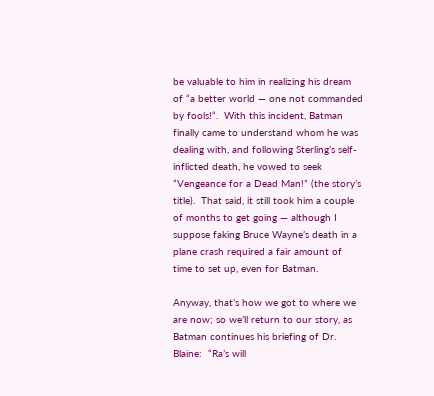be valuable to him in realizing his dream of “a better world — one not commanded by fools!“.  With this incident, Batman finally came to understand whom he was dealing with, and following Sterling’s self-inflicted death, he vowed to seek “Vengeance for a Dead Man!” (the story’s title).  That said, it still took him a couple of months to get going — although I suppose faking Bruce Wayne’s death in a plane crash required a fair amount of time to set up, even for Batman.

Anyway, that’s how we got to where we are now; so we’ll return to our story, as Batman continues his briefing of Dr. Blaine:  “Ra’s will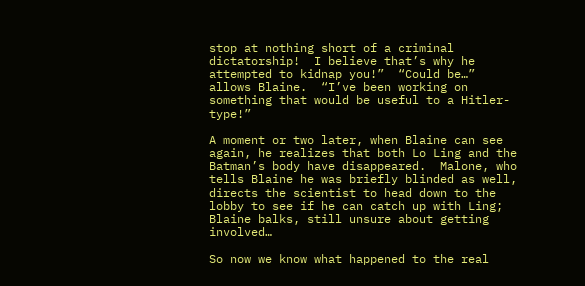stop at nothing short of a criminal dictatorship!  I believe that’s why he attempted to kidnap you!”  “Could be…” allows Blaine.  “I’ve been working on something that would be useful to a Hitler-type!”

A moment or two later, when Blaine can see again, he realizes that both Lo Ling and the Batman’s body have disappeared.  Malone, who tells Blaine he was briefly blinded as well, directs the scientist to head down to the lobby to see if he can catch up with Ling; Blaine balks, still unsure about getting involved…

So now we know what happened to the real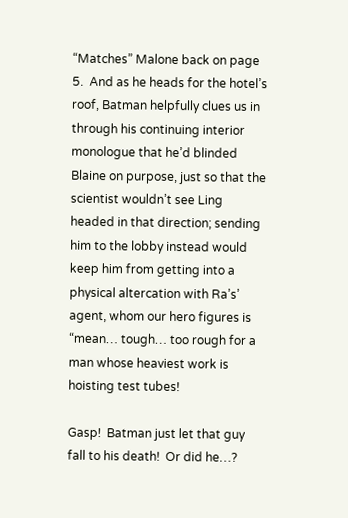“Matches” Malone back on page 5.  And as he heads for the hotel’s roof, Batman helpfully clues us in through his continuing interior monologue that he’d blinded Blaine on purpose, just so that the scientist wouldn’t see Ling headed in that direction; sending him to the lobby instead would keep him from getting into a physical altercation with Ra’s’ agent, whom our hero figures is “mean… tough… too rough for a man whose heaviest work is hoisting test tubes!

Gasp!  Batman just let that guy fall to his death!  Or did he…?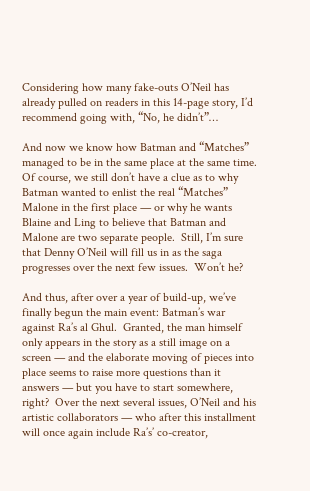Considering how many fake-outs O’Neil has already pulled on readers in this 14-page story, I’d recommend going with, “No, he didn’t”…

And now we know how Batman and “Matches” managed to be in the same place at the same time.  Of course, we still don’t have a clue as to why Batman wanted to enlist the real “Matches” Malone in the first place — or why he wants Blaine and Ling to believe that Batman and Malone are two separate people.  Still, I’m sure that Denny O’Neil will fill us in as the saga progresses over the next few issues.  Won’t he?

And thus, after over a year of build-up, we’ve finally begun the main event: Batman’s war against Ra’s al Ghul.  Granted, the man himself only appears in the story as a still image on a screen — and the elaborate moving of pieces into place seems to raise more questions than it answers — but you have to start somewhere, right?  Over the next several issues, O’Neil and his artistic collaborators — who after this installment will once again include Ra’s’ co-creator,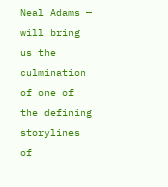Neal Adams — will bring us the culmination of one of the defining storylines of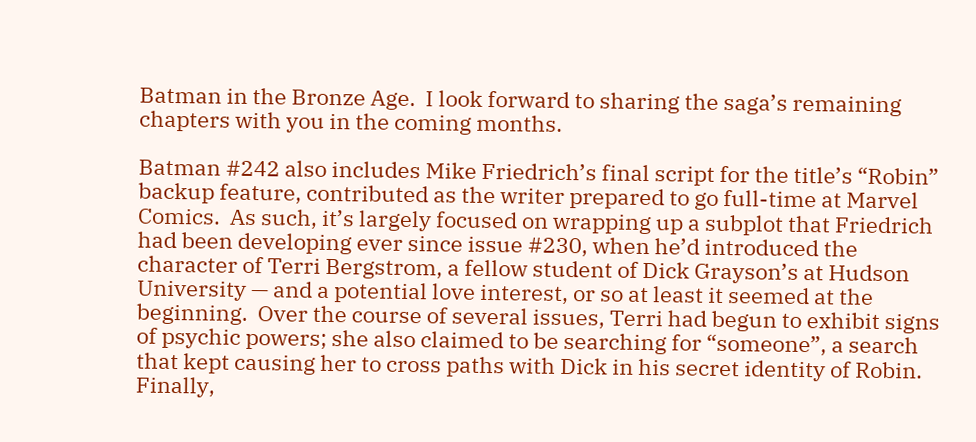Batman in the Bronze Age.  I look forward to sharing the saga’s remaining chapters with you in the coming months.

Batman #242 also includes Mike Friedrich’s final script for the title’s “Robin” backup feature, contributed as the writer prepared to go full-time at Marvel Comics.  As such, it’s largely focused on wrapping up a subplot that Friedrich had been developing ever since issue #230, when he’d introduced the character of Terri Bergstrom, a fellow student of Dick Grayson’s at Hudson University — and a potential love interest, or so at least it seemed at the beginning.  Over the course of several issues, Terri had begun to exhibit signs of psychic powers; she also claimed to be searching for “someone”, a search that kept causing her to cross paths with Dick in his secret identity of Robin.  Finally,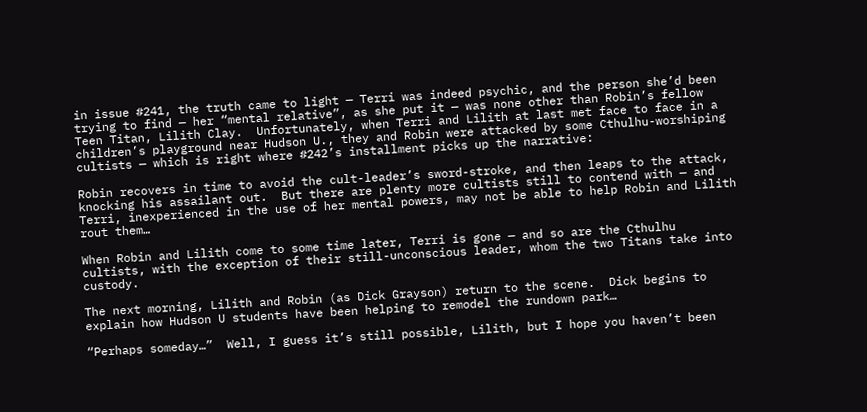in issue #241, the truth came to light — Terri was indeed psychic, and the person she’d been trying to find — her “mental relative”, as she put it — was none other than Robin’s fellow Teen Titan, Lilith Clay.  Unfortunately, when Terri and Lilith at last met face to face in a children’s playground near Hudson U., they and Robin were attacked by some Cthulhu-worshiping cultists — which is right where #242’s installment picks up the narrative:

Robin recovers in time to avoid the cult-leader’s sword-stroke, and then leaps to the attack, knocking his assailant out.  But there are plenty more cultists still to contend with — and Terri, inexperienced in the use of her mental powers, may not be able to help Robin and Lilith rout them…

When Robin and Lilith come to some time later, Terri is gone — and so are the Cthulhu cultists, with the exception of their still-unconscious leader, whom the two Titans take into custody.

The next morning, Lilith and Robin (as Dick Grayson) return to the scene.  Dick begins to explain how Hudson U students have been helping to remodel the rundown park…

“Perhaps someday…”  Well, I guess it’s still possible, Lilith, but I hope you haven’t been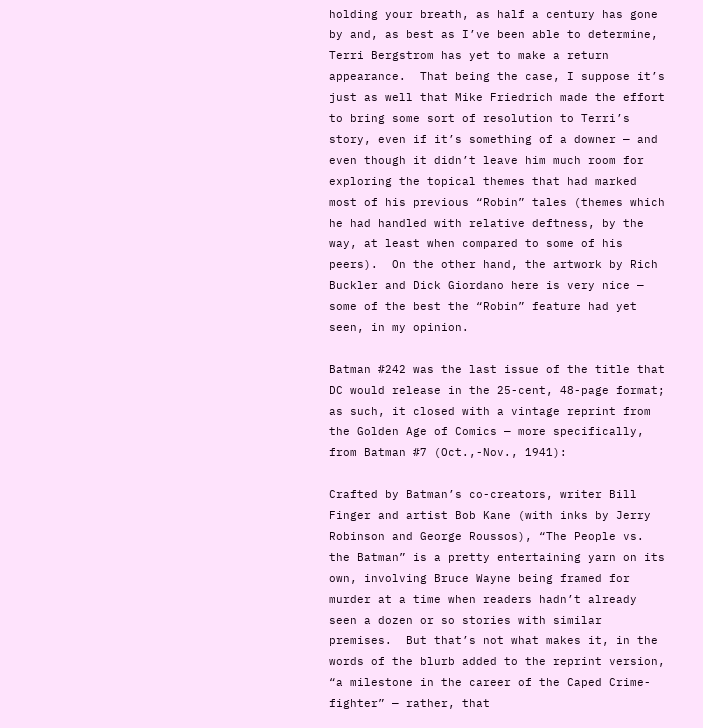holding your breath, as half a century has gone by and, as best as I’ve been able to determine, Terri Bergstrom has yet to make a return appearance.  That being the case, I suppose it’s just as well that Mike Friedrich made the effort to bring some sort of resolution to Terri’s story, even if it’s something of a downer — and even though it didn’t leave him much room for exploring the topical themes that had marked most of his previous “Robin” tales (themes which he had handled with relative deftness, by the way, at least when compared to some of his peers).  On the other hand, the artwork by Rich Buckler and Dick Giordano here is very nice — some of the best the “Robin” feature had yet seen, in my opinion.

Batman #242 was the last issue of the title that DC would release in the 25-cent, 48-page format; as such, it closed with a vintage reprint from the Golden Age of Comics — more specifically, from Batman #7 (Oct.,-Nov., 1941):

Crafted by Batman’s co-creators, writer Bill Finger and artist Bob Kane (with inks by Jerry Robinson and George Roussos), “The People vs. the Batman” is a pretty entertaining yarn on its own, involving Bruce Wayne being framed for murder at a time when readers hadn’t already seen a dozen or so stories with similar premises.  But that’s not what makes it, in the words of the blurb added to the reprint version, “a milestone in the career of the Caped Crime-fighter” — rather, that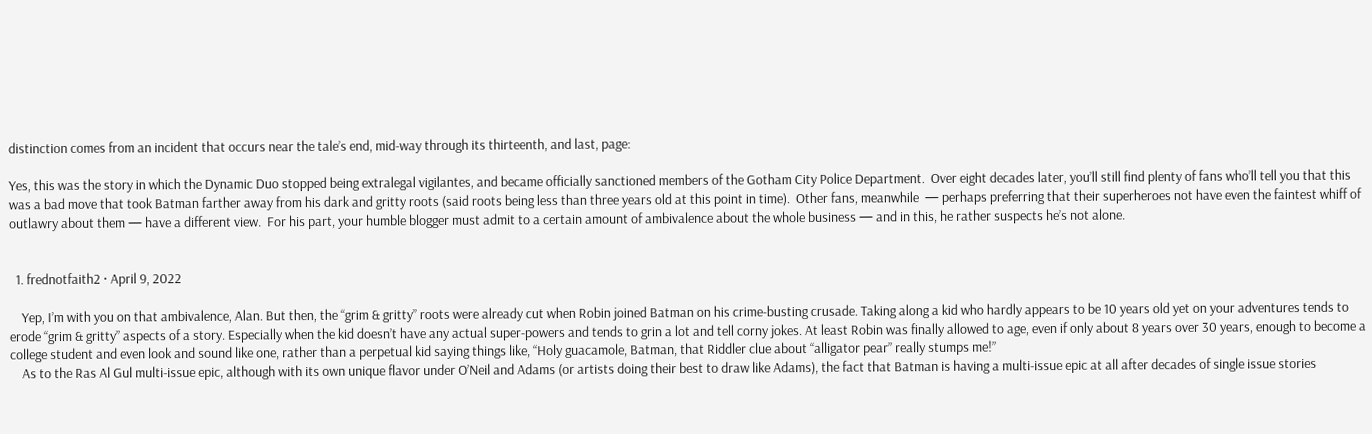distinction comes from an incident that occurs near the tale’s end, mid-way through its thirteenth, and last, page:

Yes, this was the story in which the Dynamic Duo stopped being extralegal vigilantes, and became officially sanctioned members of the Gotham City Police Department.  Over eight decades later, you’ll still find plenty of fans who’ll tell you that this was a bad move that took Batman farther away from his dark and gritty roots (said roots being less than three years old at this point in time).  Other fans, meanwhile  — perhaps preferring that their superheroes not have even the faintest whiff of outlawry about them — have a different view.  For his part, your humble blogger must admit to a certain amount of ambivalence about the whole business — and in this, he rather suspects he’s not alone.


  1. frednotfaith2 · April 9, 2022

    Yep, I’m with you on that ambivalence, Alan. But then, the “grim & gritty” roots were already cut when Robin joined Batman on his crime-busting crusade. Taking along a kid who hardly appears to be 10 years old yet on your adventures tends to erode “grim & gritty” aspects of a story. Especially when the kid doesn’t have any actual super-powers and tends to grin a lot and tell corny jokes. At least Robin was finally allowed to age, even if only about 8 years over 30 years, enough to become a college student and even look and sound like one, rather than a perpetual kid saying things like, “Holy guacamole, Batman, that Riddler clue about “alligator pear” really stumps me!”
    As to the Ras Al Gul multi-issue epic, although with its own unique flavor under O’Neil and Adams (or artists doing their best to draw like Adams), the fact that Batman is having a multi-issue epic at all after decades of single issue stories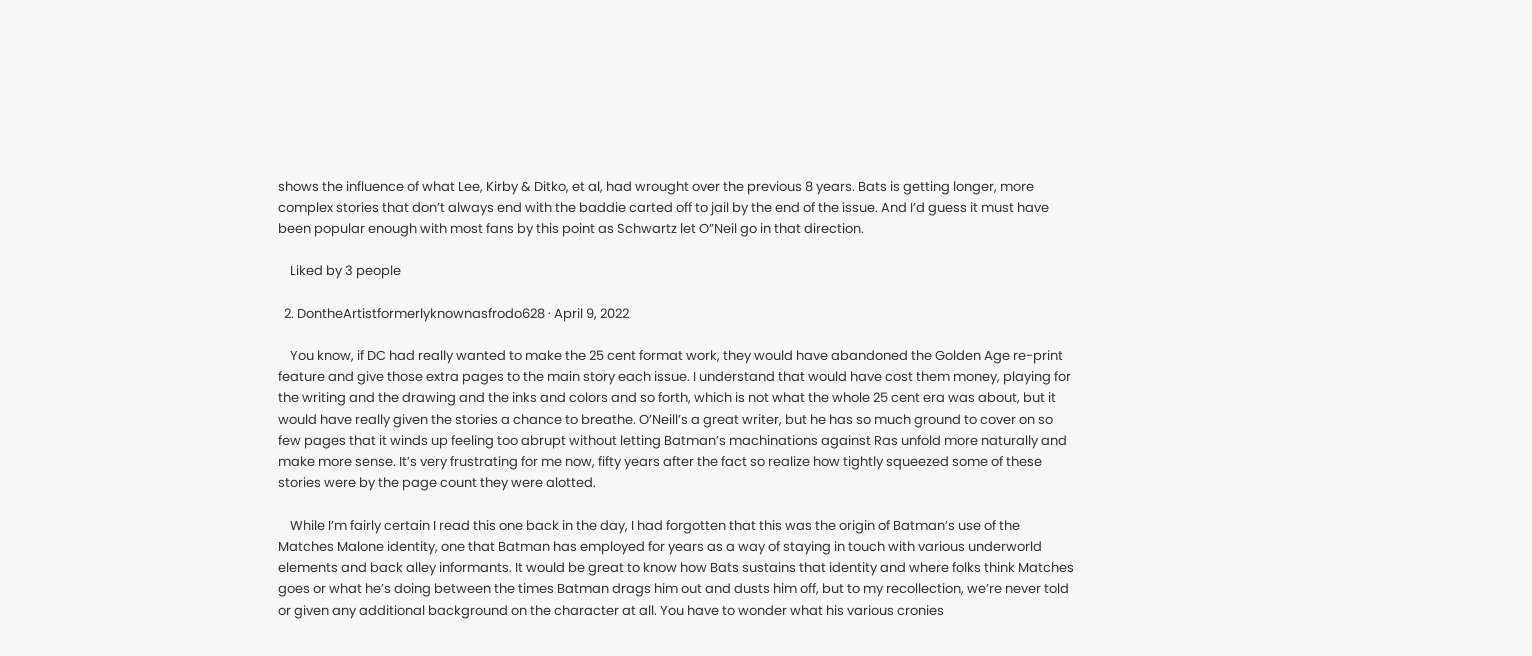shows the influence of what Lee, Kirby & Ditko, et al, had wrought over the previous 8 years. Bats is getting longer, more complex stories that don’t always end with the baddie carted off to jail by the end of the issue. And I’d guess it must have been popular enough with most fans by this point as Schwartz let O”Neil go in that direction.

    Liked by 3 people

  2. DontheArtistformerlyknownasfrodo628 · April 9, 2022

    You know, if DC had really wanted to make the 25 cent format work, they would have abandoned the Golden Age re-print feature and give those extra pages to the main story each issue. I understand that would have cost them money, playing for the writing and the drawing and the inks and colors and so forth, which is not what the whole 25 cent era was about, but it would have really given the stories a chance to breathe. O’Neill’s a great writer, but he has so much ground to cover on so few pages that it winds up feeling too abrupt without letting Batman’s machinations against Ras unfold more naturally and make more sense. It’s very frustrating for me now, fifty years after the fact so realize how tightly squeezed some of these stories were by the page count they were alotted.

    While I’m fairly certain I read this one back in the day, I had forgotten that this was the origin of Batman’s use of the Matches Malone identity, one that Batman has employed for years as a way of staying in touch with various underworld elements and back alley informants. It would be great to know how Bats sustains that identity and where folks think Matches goes or what he’s doing between the times Batman drags him out and dusts him off, but to my recollection, we’re never told or given any additional background on the character at all. You have to wonder what his various cronies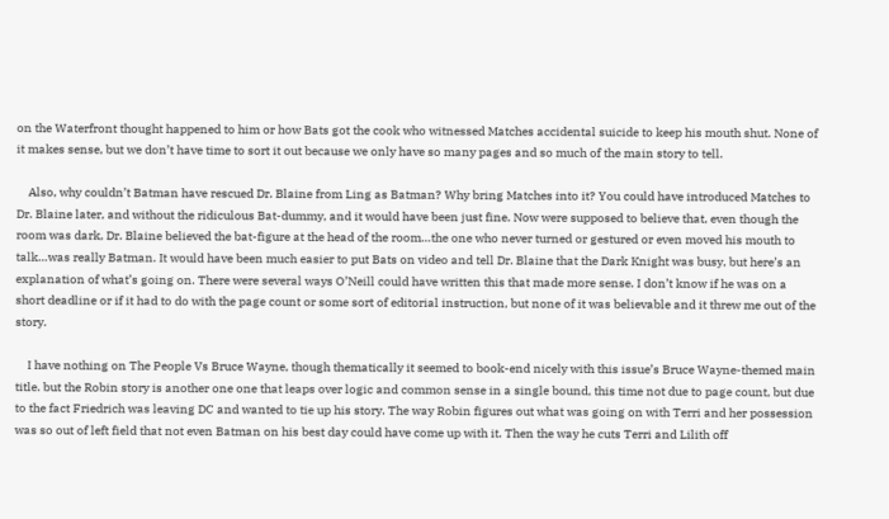on the Waterfront thought happened to him or how Bats got the cook who witnessed Matches accidental suicide to keep his mouth shut. None of it makes sense, but we don’t have time to sort it out because we only have so many pages and so much of the main story to tell.

    Also, why couldn’t Batman have rescued Dr. Blaine from Ling as Batman? Why bring Matches into it? You could have introduced Matches to Dr. Blaine later, and without the ridiculous Bat-dummy, and it would have been just fine. Now were supposed to believe that, even though the room was dark, Dr. Blaine believed the bat-figure at the head of the room…the one who never turned or gestured or even moved his mouth to talk…was really Batman. It would have been much easier to put Bats on video and tell Dr. Blaine that the Dark Knight was busy, but here’s an explanation of what’s going on. There were several ways O’Neill could have written this that made more sense. I don’t know if he was on a short deadline or if it had to do with the page count or some sort of editorial instruction, but none of it was believable and it threw me out of the story.

    I have nothing on The People Vs Bruce Wayne, though thematically it seemed to book-end nicely with this issue’s Bruce Wayne-themed main title. but the Robin story is another one one that leaps over logic and common sense in a single bound, this time not due to page count, but due to the fact Friedrich was leaving DC and wanted to tie up his story. The way Robin figures out what was going on with Terri and her possession was so out of left field that not even Batman on his best day could have come up with it. Then the way he cuts Terri and Lilith off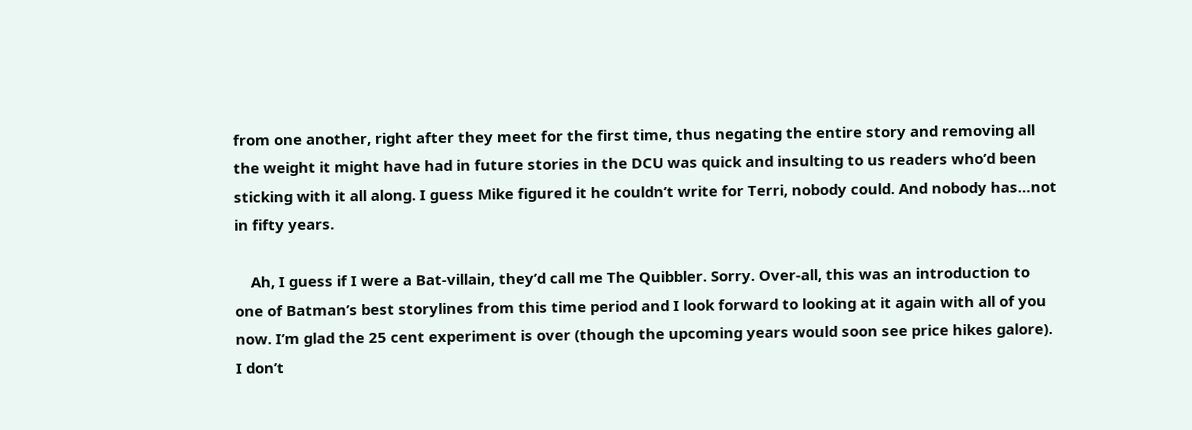from one another, right after they meet for the first time, thus negating the entire story and removing all the weight it might have had in future stories in the DCU was quick and insulting to us readers who’d been sticking with it all along. I guess Mike figured it he couldn’t write for Terri, nobody could. And nobody has…not in fifty years.

    Ah, I guess if I were a Bat-villain, they’d call me The Quibbler. Sorry. Over-all, this was an introduction to one of Batman’s best storylines from this time period and I look forward to looking at it again with all of you now. I’m glad the 25 cent experiment is over (though the upcoming years would soon see price hikes galore). I don’t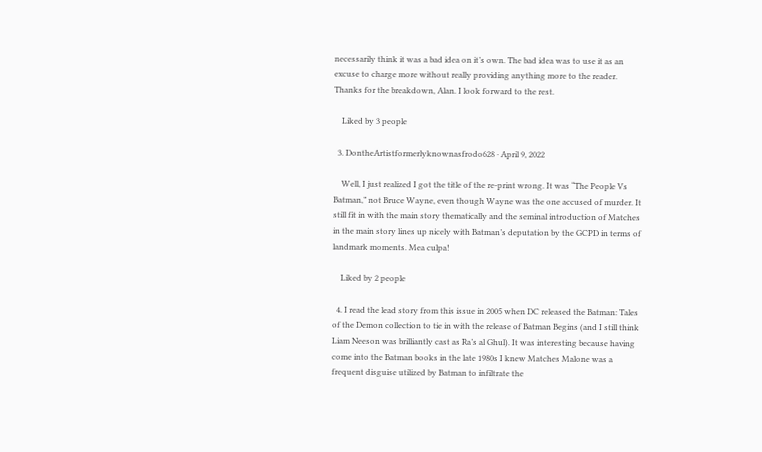necessarily think it was a bad idea on it’s own. The bad idea was to use it as an excuse to charge more without really providing anything more to the reader. Thanks for the breakdown, Alan. I look forward to the rest.

    Liked by 3 people

  3. DontheArtistformerlyknownasfrodo628 · April 9, 2022

    Well, I just realized I got the title of the re-print wrong. It was “The People Vs Batman,” not Bruce Wayne, even though Wayne was the one accused of murder. It still fit in with the main story thematically and the seminal introduction of Matches in the main story lines up nicely with Batman’s deputation by the GCPD in terms of landmark moments. Mea culpa!

    Liked by 2 people

  4. I read the lead story from this issue in 2005 when DC released the Batman: Tales of the Demon collection to tie in with the release of Batman Begins (and I still think Liam Neeson was brilliantly cast as Ra’s al Ghul). It was interesting because having come into the Batman books in the late 1980s I knew Matches Malone was a frequent disguise utilized by Batman to infiltrate the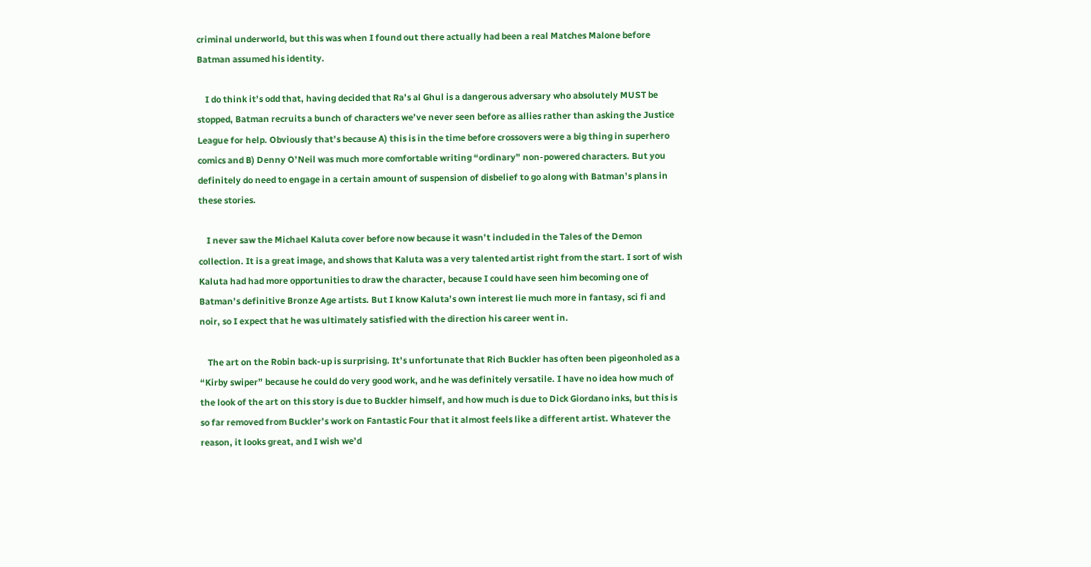criminal underworld, but this was when I found out there actually had been a real Matches Malone before Batman assumed his identity.

    I do think it’s odd that, having decided that Ra’s al Ghul is a dangerous adversary who absolutely MUST be stopped, Batman recruits a bunch of characters we’ve never seen before as allies rather than asking the Justice League for help. Obviously that’s because A) this is in the time before crossovers were a big thing in superhero comics and B) Denny O’Neil was much more comfortable writing “ordinary” non-powered characters. But you definitely do need to engage in a certain amount of suspension of disbelief to go along with Batman’s plans in these stories.

    I never saw the Michael Kaluta cover before now because it wasn’t included in the Tales of the Demon collection. It is a great image, and shows that Kaluta was a very talented artist right from the start. I sort of wish Kaluta had had more opportunities to draw the character, because I could have seen him becoming one of Batman’s definitive Bronze Age artists. But I know Kaluta’s own interest lie much more in fantasy, sci fi and noir, so I expect that he was ultimately satisfied with the direction his career went in.

    The art on the Robin back-up is surprising. It’s unfortunate that Rich Buckler has often been pigeonholed as a “Kirby swiper” because he could do very good work, and he was definitely versatile. I have no idea how much of the look of the art on this story is due to Buckler himself, and how much is due to Dick Giordano inks, but this is so far removed from Buckler’s work on Fantastic Four that it almost feels like a different artist. Whatever the reason, it looks great, and I wish we’d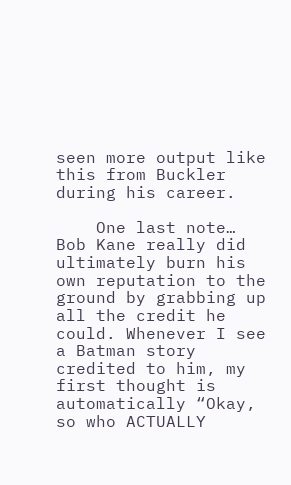seen more output like this from Buckler during his career.

    One last note… Bob Kane really did ultimately burn his own reputation to the ground by grabbing up all the credit he could. Whenever I see a Batman story credited to him, my first thought is automatically “Okay, so who ACTUALLY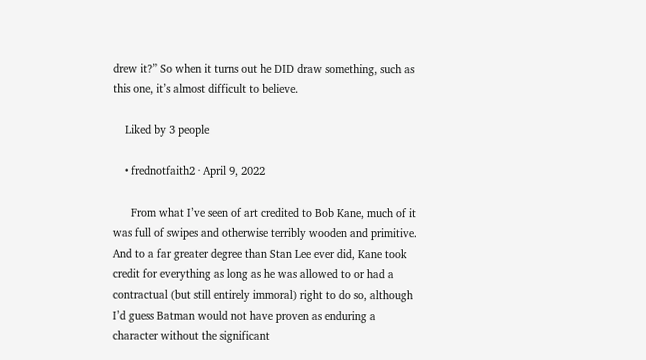drew it?” So when it turns out he DID draw something, such as this one, it’s almost difficult to believe.

    Liked by 3 people

    • frednotfaith2 · April 9, 2022

      From what I’ve seen of art credited to Bob Kane, much of it was full of swipes and otherwise terribly wooden and primitive. And to a far greater degree than Stan Lee ever did, Kane took credit for everything as long as he was allowed to or had a contractual (but still entirely immoral) right to do so, although I’d guess Batman would not have proven as enduring a character without the significant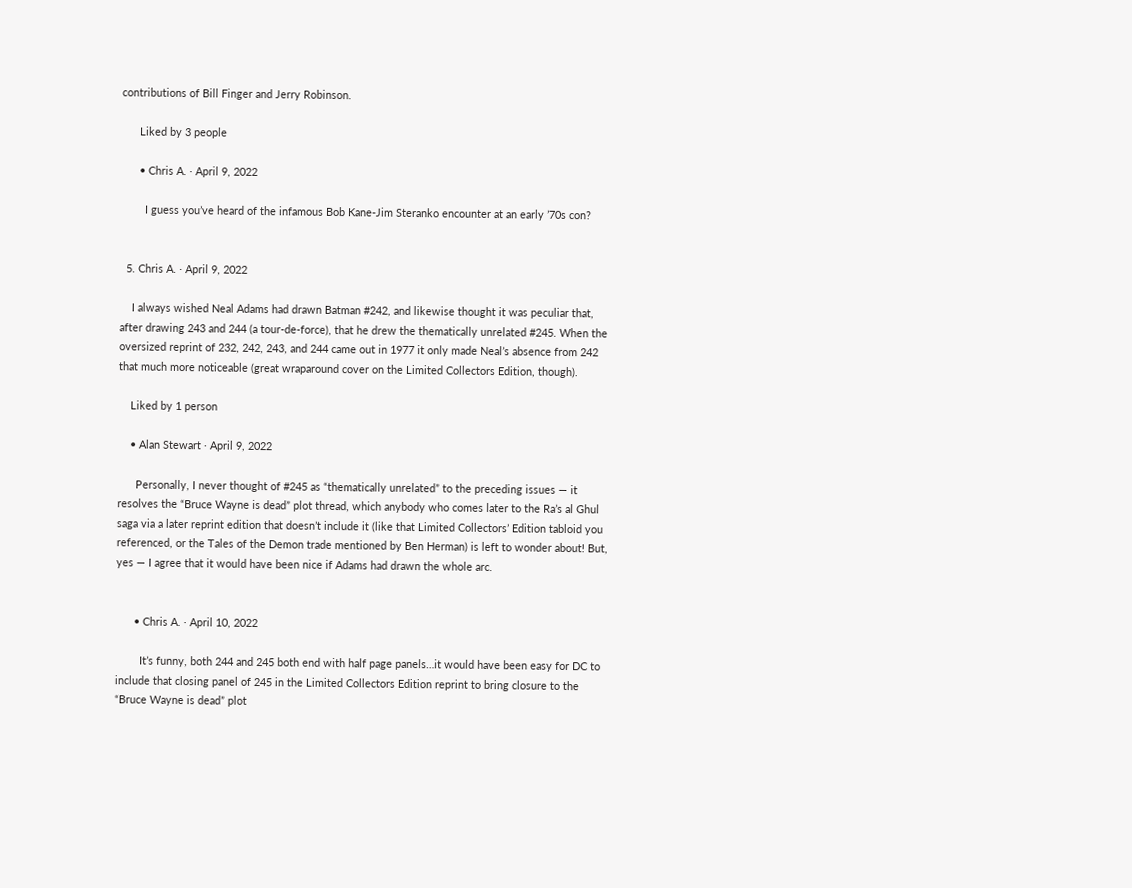contributions of Bill Finger and Jerry Robinson.

      Liked by 3 people

      • Chris A. · April 9, 2022

        I guess you’ve heard of the infamous Bob Kane-Jim Steranko encounter at an early ’70s con?


  5. Chris A. · April 9, 2022

    I always wished Neal Adams had drawn Batman #242, and likewise thought it was peculiar that, after drawing 243 and 244 (a tour-de-force), that he drew the thematically unrelated #245. When the oversized reprint of 232, 242, 243, and 244 came out in 1977 it only made Neal’s absence from 242 that much more noticeable (great wraparound cover on the Limited Collectors Edition, though).

    Liked by 1 person

    • Alan Stewart · April 9, 2022

      Personally, I never thought of #245 as “thematically unrelated” to the preceding issues — it resolves the “Bruce Wayne is dead” plot thread, which anybody who comes later to the Ra’s al Ghul saga via a later reprint edition that doesn’t include it (like that Limited Collectors’ Edition tabloid you referenced, or the Tales of the Demon trade mentioned by Ben Herman) is left to wonder about! But, yes — I agree that it would have been nice if Adams had drawn the whole arc.


      • Chris A. · April 10, 2022

        It’s funny, both 244 and 245 both end with half page panels…it would have been easy for DC to include that closing panel of 245 in the Limited Collectors Edition reprint to bring closure to the “Bruce Wayne is dead” plot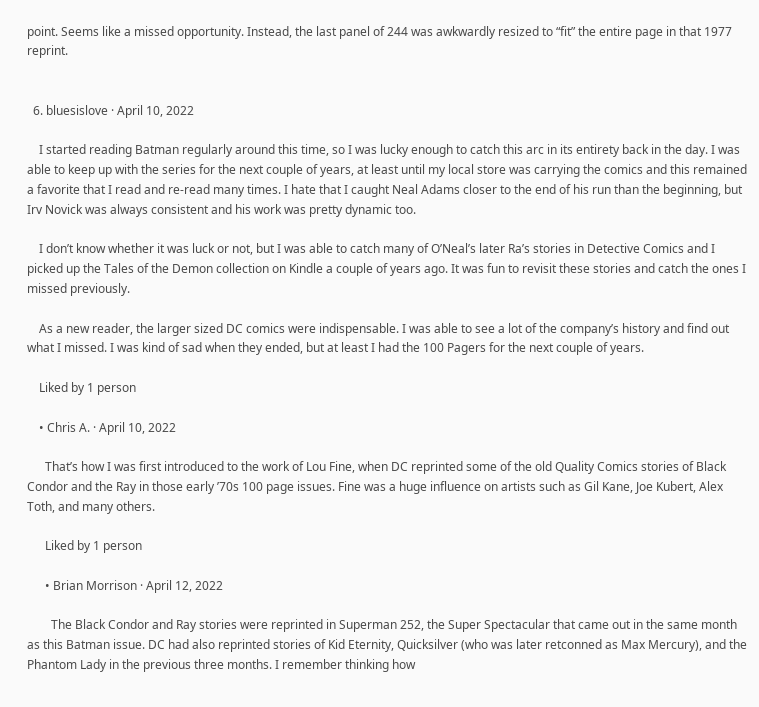point. Seems like a missed opportunity. Instead, the last panel of 244 was awkwardly resized to “fit” the entire page in that 1977 reprint.


  6. bluesislove · April 10, 2022

    I started reading Batman regularly around this time, so I was lucky enough to catch this arc in its entirety back in the day. I was able to keep up with the series for the next couple of years, at least until my local store was carrying the comics and this remained a favorite that I read and re-read many times. I hate that I caught Neal Adams closer to the end of his run than the beginning, but Irv Novick was always consistent and his work was pretty dynamic too.

    I don’t know whether it was luck or not, but I was able to catch many of O’Neal’s later Ra’s stories in Detective Comics and I picked up the Tales of the Demon collection on Kindle a couple of years ago. It was fun to revisit these stories and catch the ones I missed previously.

    As a new reader, the larger sized DC comics were indispensable. I was able to see a lot of the company’s history and find out what I missed. I was kind of sad when they ended, but at least I had the 100 Pagers for the next couple of years.

    Liked by 1 person

    • Chris A. · April 10, 2022

      That’s how I was first introduced to the work of Lou Fine, when DC reprinted some of the old Quality Comics stories of Black Condor and the Ray in those early ’70s 100 page issues. Fine was a huge influence on artists such as Gil Kane, Joe Kubert, Alex Toth, and many others.

      Liked by 1 person

      • Brian Morrison · April 12, 2022

        The Black Condor and Ray stories were reprinted in Superman 252, the Super Spectacular that came out in the same month as this Batman issue. DC had also reprinted stories of Kid Eternity, Quicksilver (who was later retconned as Max Mercury), and the Phantom Lady in the previous three months. I remember thinking how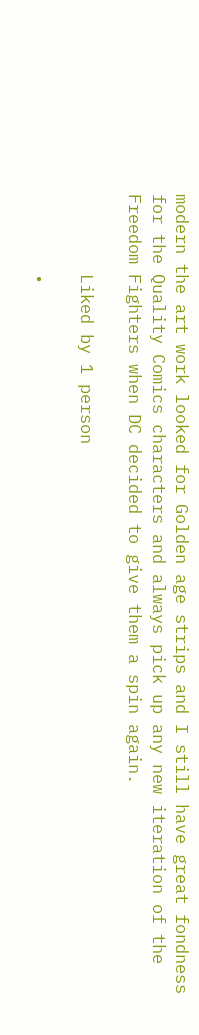modern the art work looked for Golden age strips and I still have great fondness for the Quality Comics characters and always pick up any new iteration of the Freedom Fighters when DC decided to give them a spin again.

        Liked by 1 person

        •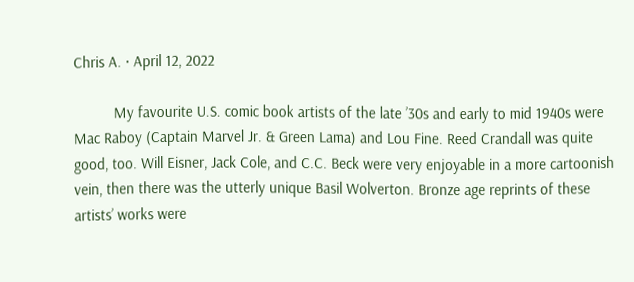Chris A. · April 12, 2022

          My favourite U.S. comic book artists of the late ’30s and early to mid 1940s were Mac Raboy (Captain Marvel Jr. & Green Lama) and Lou Fine. Reed Crandall was quite good, too. Will Eisner, Jack Cole, and C.C. Beck were very enjoyable in a more cartoonish vein, then there was the utterly unique Basil Wolverton. Bronze age reprints of these artists’ works were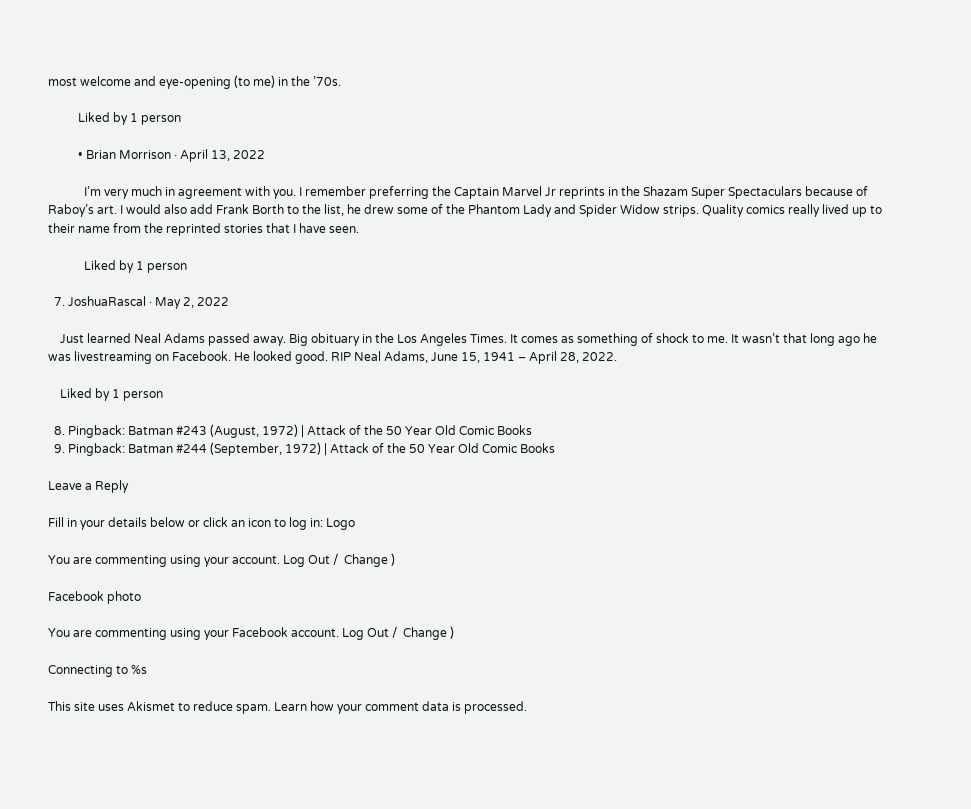most welcome and eye-opening (to me) in the ’70s.

          Liked by 1 person

          • Brian Morrison · April 13, 2022

            I’m very much in agreement with you. I remember preferring the Captain Marvel Jr reprints in the Shazam Super Spectaculars because of Raboy’s art. I would also add Frank Borth to the list, he drew some of the Phantom Lady and Spider Widow strips. Quality comics really lived up to their name from the reprinted stories that I have seen.

            Liked by 1 person

  7. JoshuaRascal · May 2, 2022

    Just learned Neal Adams passed away. Big obituary in the Los Angeles Times. It comes as something of shock to me. It wasn’t that long ago he was livestreaming on Facebook. He looked good. RIP Neal Adams, June 15, 1941 – April 28, 2022.

    Liked by 1 person

  8. Pingback: Batman #243 (August, 1972) | Attack of the 50 Year Old Comic Books
  9. Pingback: Batman #244 (September, 1972) | Attack of the 50 Year Old Comic Books

Leave a Reply

Fill in your details below or click an icon to log in: Logo

You are commenting using your account. Log Out /  Change )

Facebook photo

You are commenting using your Facebook account. Log Out /  Change )

Connecting to %s

This site uses Akismet to reduce spam. Learn how your comment data is processed.